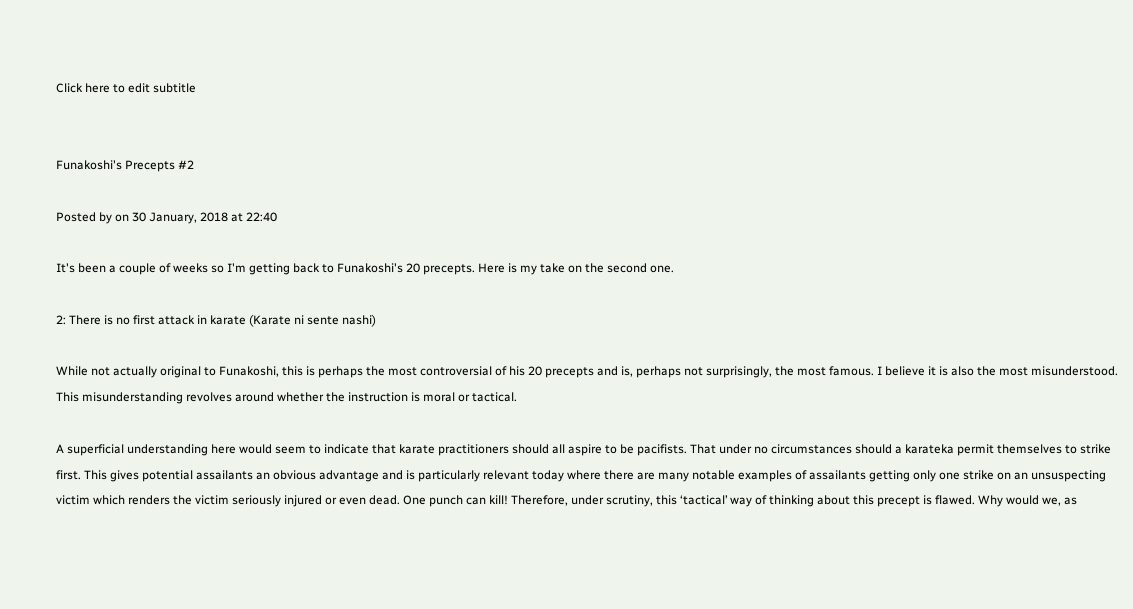Click here to edit subtitle


Funakoshi's Precepts #2

Posted by on 30 January, 2018 at 22:40

It's been a couple of weeks so I'm getting back to Funakoshi's 20 precepts. Here is my take on the second one.

2: There is no first attack in karate (Karate ni sente nashi)

While not actually original to Funakoshi, this is perhaps the most controversial of his 20 precepts and is, perhaps not surprisingly, the most famous. I believe it is also the most misunderstood. This misunderstanding revolves around whether the instruction is moral or tactical.

A superficial understanding here would seem to indicate that karate practitioners should all aspire to be pacifists. That under no circumstances should a karateka permit themselves to strike first. This gives potential assailants an obvious advantage and is particularly relevant today where there are many notable examples of assailants getting only one strike on an unsuspecting victim which renders the victim seriously injured or even dead. One punch can kill! Therefore, under scrutiny, this ‘tactical’ way of thinking about this precept is flawed. Why would we, as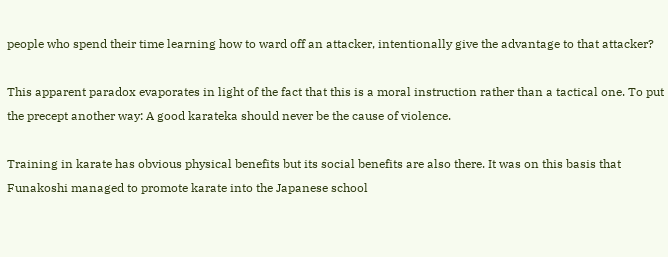people who spend their time learning how to ward off an attacker, intentionally give the advantage to that attacker?

This apparent paradox evaporates in light of the fact that this is a moral instruction rather than a tactical one. To put the precept another way: A good karateka should never be the cause of violence.

Training in karate has obvious physical benefits but its social benefits are also there. It was on this basis that Funakoshi managed to promote karate into the Japanese school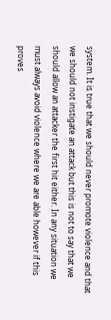system. It is true that we should never promote violence and that we should not instigate an attack but this is not to say that we should allow an attacker the first hit either. In any situation we must always avoid violence where we are able however if this proves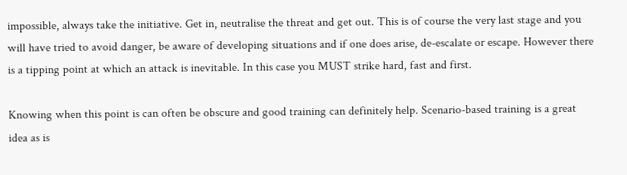impossible, always take the initiative. Get in, neutralise the threat and get out. This is of course the very last stage and you will have tried to avoid danger, be aware of developing situations and if one does arise, de-escalate or escape. However there is a tipping point at which an attack is inevitable. In this case you MUST strike hard, fast and first.

Knowing when this point is can often be obscure and good training can definitely help. Scenario-based training is a great idea as is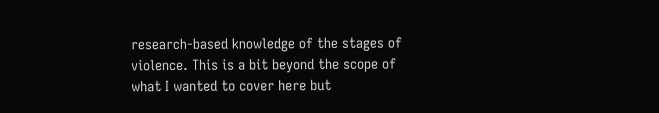research-based knowledge of the stages of violence. This is a bit beyond the scope of what I wanted to cover here but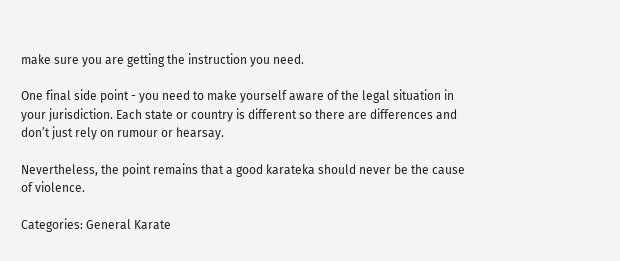make sure you are getting the instruction you need.

One final side point - you need to make yourself aware of the legal situation in your jurisdiction. Each state or country is different so there are differences and don’t just rely on rumour or hearsay.

Nevertheless, the point remains that a good karateka should never be the cause of violence.

Categories: General Karate